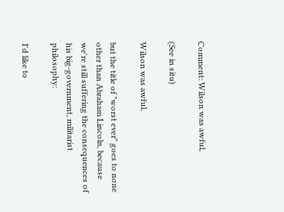Comment: Wilson was awful,

(See in situ)

Wilson was awful,

but the title of "worst ever" goes to none other than Abraham Lincoln, because we're still suffering the consequences of his big-government, militarist philosophy:

I'd like to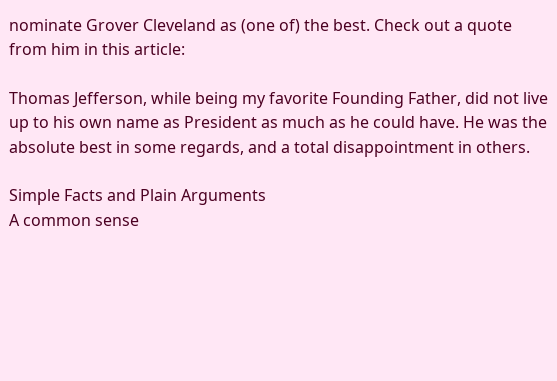nominate Grover Cleveland as (one of) the best. Check out a quote from him in this article:

Thomas Jefferson, while being my favorite Founding Father, did not live up to his own name as President as much as he could have. He was the absolute best in some regards, and a total disappointment in others.

Simple Facts and Plain Arguments
A common sense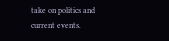take on politics and current events.